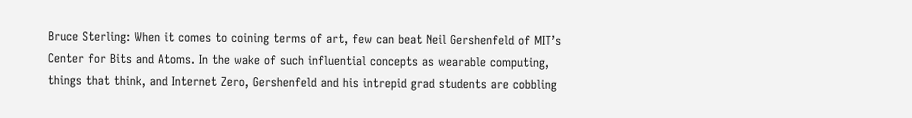Bruce Sterling: When it comes to coining terms of art, few can beat Neil Gershenfeld of MIT’s Center for Bits and Atoms. In the wake of such influential concepts as wearable computing, things that think, and Internet Zero, Gershenfeld and his intrepid grad students are cobbling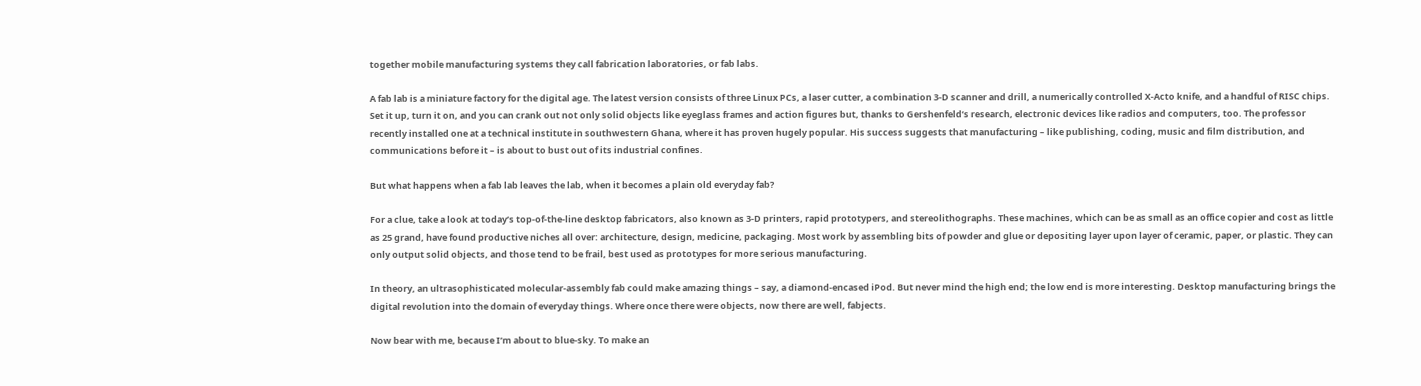together mobile manufacturing systems they call fabrication laboratories, or fab labs.

A fab lab is a miniature factory for the digital age. The latest version consists of three Linux PCs, a laser cutter, a combination 3-D scanner and drill, a numerically controlled X-Acto knife, and a handful of RISC chips. Set it up, turn it on, and you can crank out not only solid objects like eyeglass frames and action figures but, thanks to Gershenfeld’s research, electronic devices like radios and computers, too. The professor recently installed one at a technical institute in southwestern Ghana, where it has proven hugely popular. His success suggests that manufacturing – like publishing, coding, music and film distribution, and communications before it – is about to bust out of its industrial confines.

But what happens when a fab lab leaves the lab, when it becomes a plain old everyday fab?

For a clue, take a look at today’s top-of-the-line desktop fabricators, also known as 3-D printers, rapid prototypers, and stereolithographs. These machines, which can be as small as an office copier and cost as little as 25 grand, have found productive niches all over: architecture, design, medicine, packaging. Most work by assembling bits of powder and glue or depositing layer upon layer of ceramic, paper, or plastic. They can only output solid objects, and those tend to be frail, best used as prototypes for more serious manufacturing.

In theory, an ultrasophisticated molecular-assembly fab could make amazing things – say, a diamond-encased iPod. But never mind the high end; the low end is more interesting. Desktop manufacturing brings the digital revolution into the domain of everyday things. Where once there were objects, now there are well, fabjects.

Now bear with me, because I’m about to blue-sky. To make an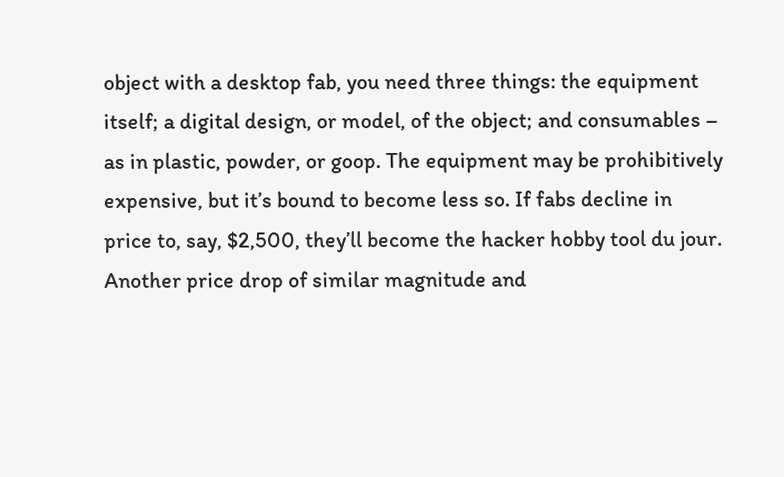object with a desktop fab, you need three things: the equipment itself; a digital design, or model, of the object; and consumables – as in plastic, powder, or goop. The equipment may be prohibitively expensive, but it’s bound to become less so. If fabs decline in price to, say, $2,500, they’ll become the hacker hobby tool du jour. Another price drop of similar magnitude and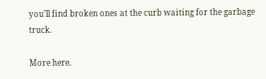you’ll find broken ones at the curb waiting for the garbage truck.

More here.